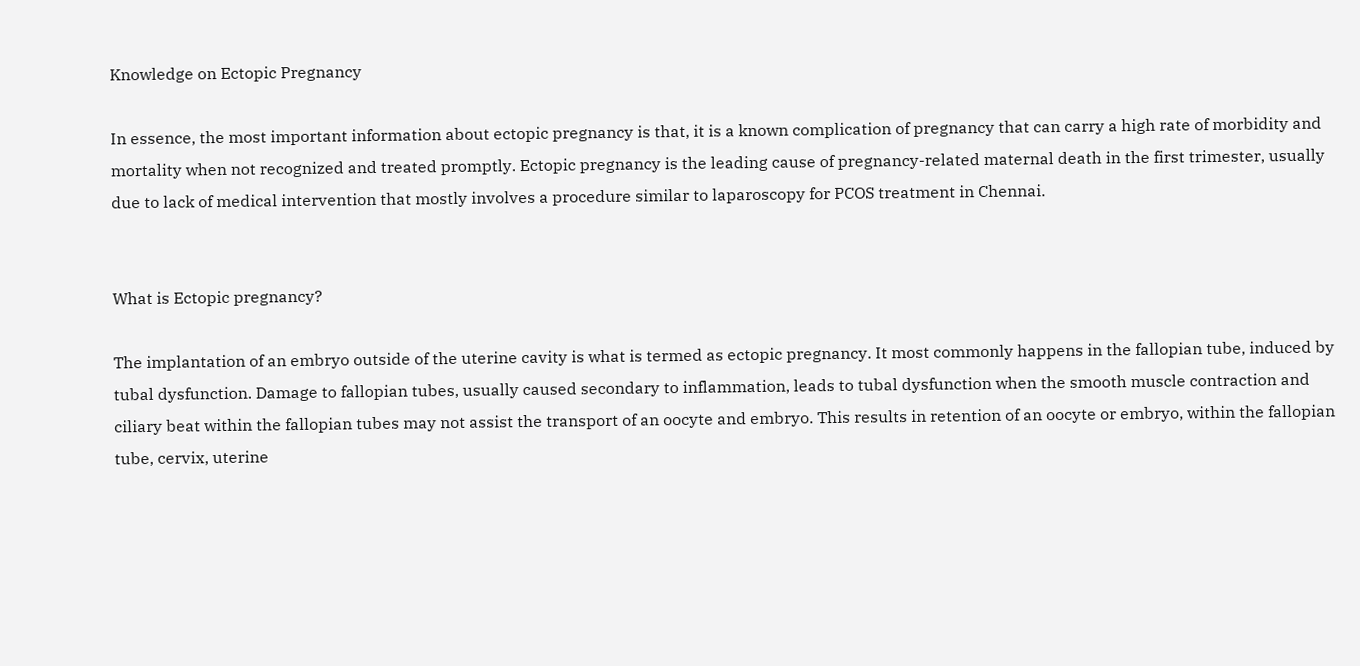Knowledge on Ectopic Pregnancy

In essence, the most important information about ectopic pregnancy is that, it is a known complication of pregnancy that can carry a high rate of morbidity and mortality when not recognized and treated promptly. Ectopic pregnancy is the leading cause of pregnancy-related maternal death in the first trimester, usually due to lack of medical intervention that mostly involves a procedure similar to laparoscopy for PCOS treatment in Chennai.


What is Ectopic pregnancy?

The implantation of an embryo outside of the uterine cavity is what is termed as ectopic pregnancy. It most commonly happens in the fallopian tube, induced by tubal dysfunction. Damage to fallopian tubes, usually caused secondary to inflammation, leads to tubal dysfunction when the smooth muscle contraction and ciliary beat within the fallopian tubes may not assist the transport of an oocyte and embryo. This results in retention of an oocyte or embryo, within the fallopian tube, cervix, uterine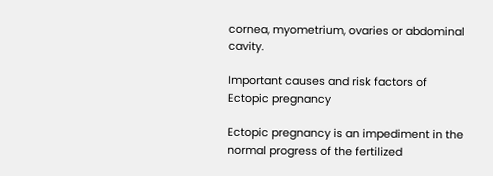cornea, myometrium, ovaries or abdominal cavity.

Important causes and risk factors of Ectopic pregnancy

Ectopic pregnancy is an impediment in the normal progress of the fertilized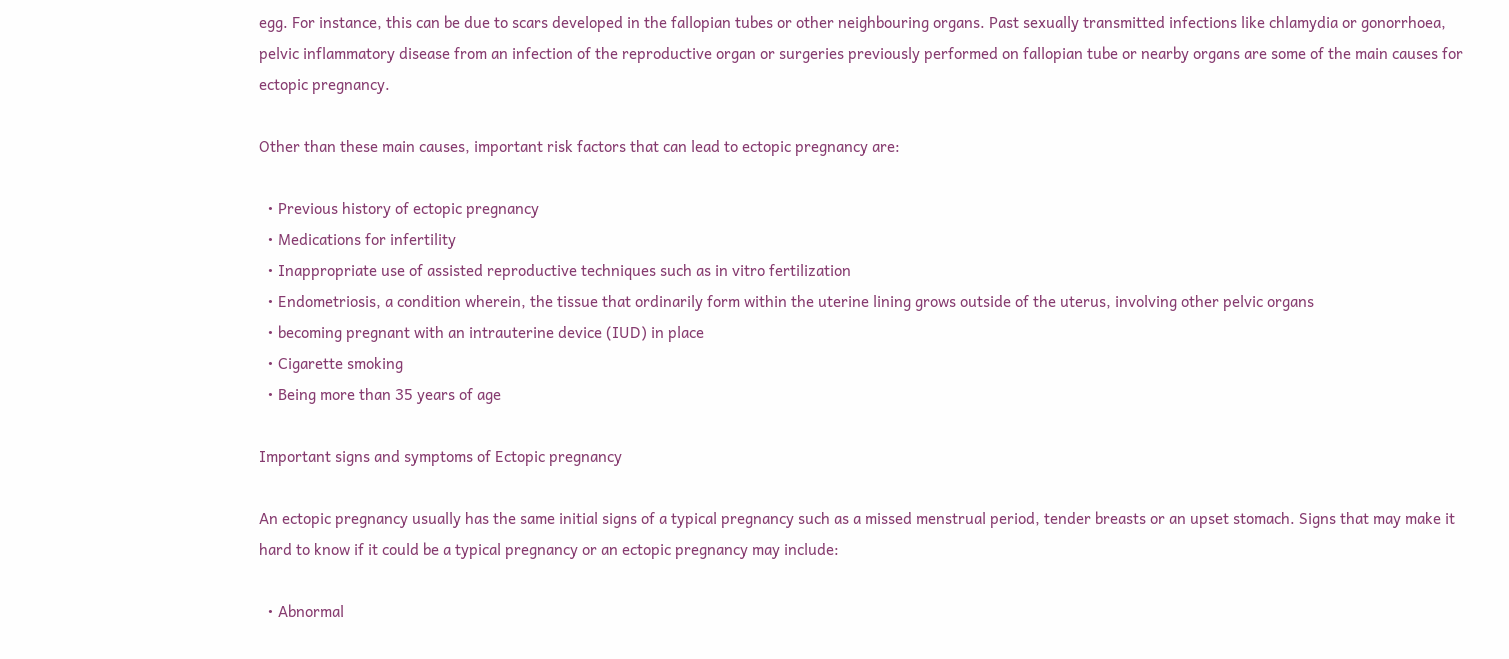egg. For instance, this can be due to scars developed in the fallopian tubes or other neighbouring organs. Past sexually transmitted infections like chlamydia or gonorrhoea, pelvic inflammatory disease from an infection of the reproductive organ or surgeries previously performed on fallopian tube or nearby organs are some of the main causes for ectopic pregnancy.

Other than these main causes, important risk factors that can lead to ectopic pregnancy are:

  • Previous history of ectopic pregnancy
  • Medications for infertility
  • Inappropriate use of assisted reproductive techniques such as in vitro fertilization
  • Endometriosis, a condition wherein, the tissue that ordinarily form within the uterine lining grows outside of the uterus, involving other pelvic organs
  • becoming pregnant with an intrauterine device (IUD) in place
  • Cigarette smoking
  • Being more than 35 years of age

Important signs and symptoms of Ectopic pregnancy

An ectopic pregnancy usually has the same initial signs of a typical pregnancy such as a missed menstrual period, tender breasts or an upset stomach. Signs that may make it hard to know if it could be a typical pregnancy or an ectopic pregnancy may include:

  • Abnormal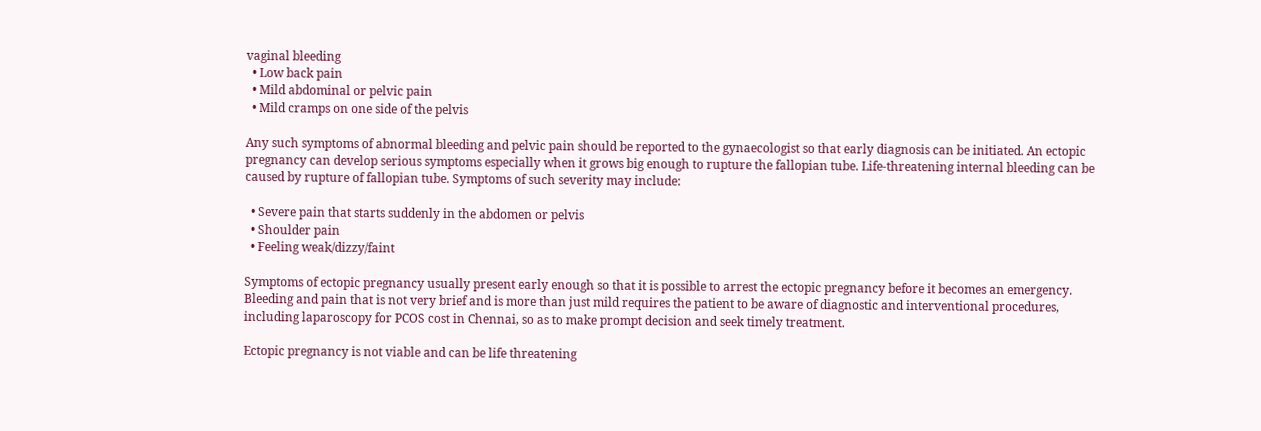vaginal bleeding
  • Low back pain
  • Mild abdominal or pelvic pain
  • Mild cramps on one side of the pelvis

Any such symptoms of abnormal bleeding and pelvic pain should be reported to the gynaecologist so that early diagnosis can be initiated. An ectopic pregnancy can develop serious symptoms especially when it grows big enough to rupture the fallopian tube. Life-threatening internal bleeding can be caused by rupture of fallopian tube. Symptoms of such severity may include:

  • Severe pain that starts suddenly in the abdomen or pelvis
  • Shoulder pain
  • Feeling weak/dizzy/faint

Symptoms of ectopic pregnancy usually present early enough so that it is possible to arrest the ectopic pregnancy before it becomes an emergency. Bleeding and pain that is not very brief and is more than just mild requires the patient to be aware of diagnostic and interventional procedures, including laparoscopy for PCOS cost in Chennai, so as to make prompt decision and seek timely treatment.

Ectopic pregnancy is not viable and can be life threatening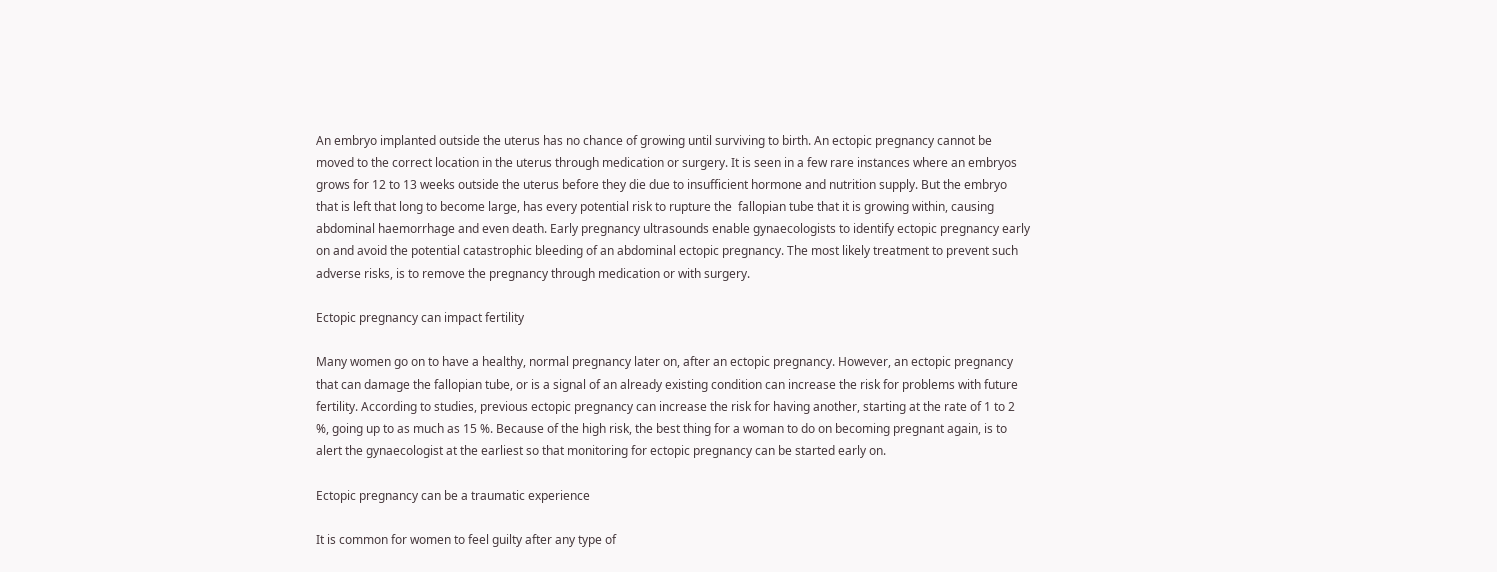An embryo implanted outside the uterus has no chance of growing until surviving to birth. An ectopic pregnancy cannot be moved to the correct location in the uterus through medication or surgery. It is seen in a few rare instances where an embryos grows for 12 to 13 weeks outside the uterus before they die due to insufficient hormone and nutrition supply. But the embryo that is left that long to become large, has every potential risk to rupture the  fallopian tube that it is growing within, causing abdominal haemorrhage and even death. Early pregnancy ultrasounds enable gynaecologists to identify ectopic pregnancy early on and avoid the potential catastrophic bleeding of an abdominal ectopic pregnancy. The most likely treatment to prevent such adverse risks, is to remove the pregnancy through medication or with surgery.

Ectopic pregnancy can impact fertility

Many women go on to have a healthy, normal pregnancy later on, after an ectopic pregnancy. However, an ectopic pregnancy that can damage the fallopian tube, or is a signal of an already existing condition can increase the risk for problems with future fertility. According to studies, previous ectopic pregnancy can increase the risk for having another, starting at the rate of 1 to 2 %, going up to as much as 15 %. Because of the high risk, the best thing for a woman to do on becoming pregnant again, is to alert the gynaecologist at the earliest so that monitoring for ectopic pregnancy can be started early on.

Ectopic pregnancy can be a traumatic experience

It is common for women to feel guilty after any type of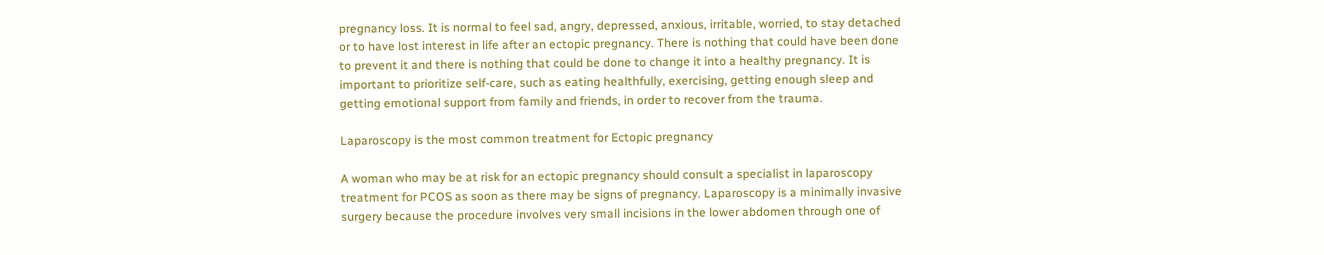pregnancy loss. It is normal to feel sad, angry, depressed, anxious, irritable, worried, to stay detached or to have lost interest in life after an ectopic pregnancy. There is nothing that could have been done to prevent it and there is nothing that could be done to change it into a healthy pregnancy. It is important to prioritize self-care, such as eating healthfully, exercising, getting enough sleep and getting emotional support from family and friends, in order to recover from the trauma.

Laparoscopy is the most common treatment for Ectopic pregnancy

A woman who may be at risk for an ectopic pregnancy should consult a specialist in laparoscopy treatment for PCOS as soon as there may be signs of pregnancy. Laparoscopy is a minimally invasive surgery because the procedure involves very small incisions in the lower abdomen through one of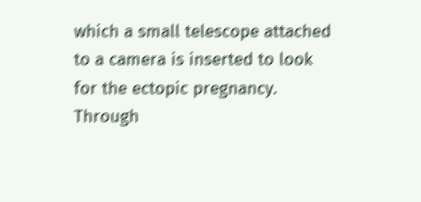which a small telescope attached to a camera is inserted to look for the ectopic pregnancy. Through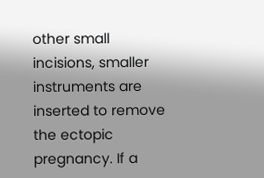other small incisions, smaller instruments are inserted to remove the ectopic pregnancy. If a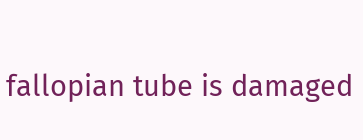fallopian tube is damaged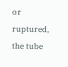or ruptured, the tube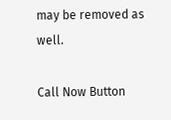may be removed as well.

Call Now Button